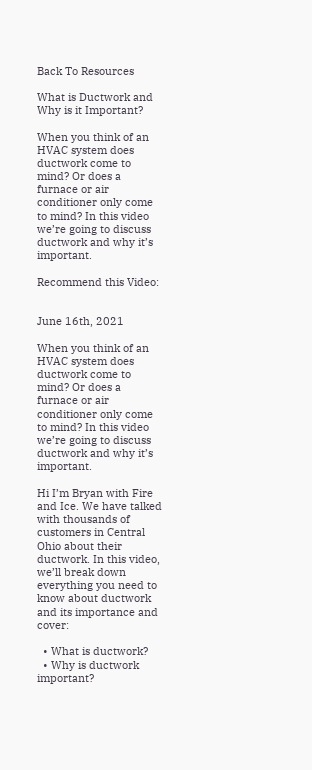Back To Resources

What is Ductwork and Why is it Important?

When you think of an HVAC system does ductwork come to mind? Or does a furnace or air conditioner only come to mind? In this video we’re going to discuss ductwork and why it’s important.

Recommend this Video:


June 16th, 2021

When you think of an HVAC system does ductwork come to mind? Or does a furnace or air conditioner only come to mind? In this video we’re going to discuss ductwork and why it’s important.

Hi I’m Bryan with Fire and Ice. We have talked with thousands of customers in Central Ohio about their ductwork. In this video, we’ll break down everything you need to know about ductwork and its importance and cover:

  • What is ductwork?
  • Why is ductwork important?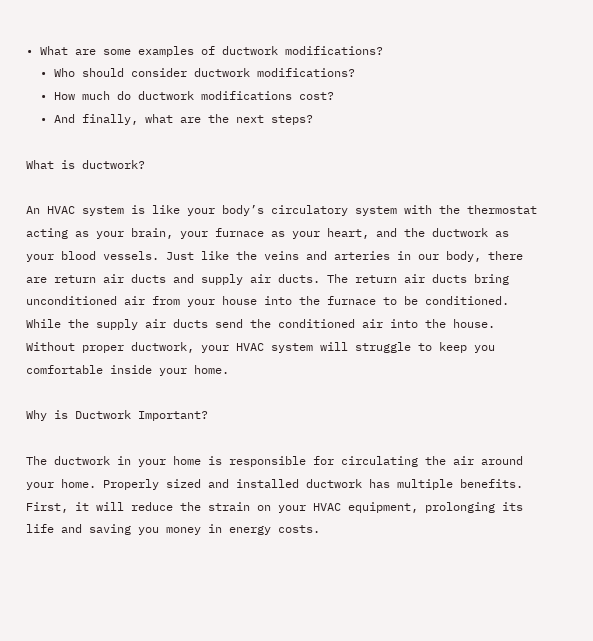• What are some examples of ductwork modifications?
  • Who should consider ductwork modifications?
  • How much do ductwork modifications cost?
  • And finally, what are the next steps?

What is ductwork?

An HVAC system is like your body’s circulatory system with the thermostat acting as your brain, your furnace as your heart, and the ductwork as your blood vessels. Just like the veins and arteries in our body, there are return air ducts and supply air ducts. The return air ducts bring unconditioned air from your house into the furnace to be conditioned. While the supply air ducts send the conditioned air into the house. Without proper ductwork, your HVAC system will struggle to keep you comfortable inside your home.

Why is Ductwork Important?

The ductwork in your home is responsible for circulating the air around your home. Properly sized and installed ductwork has multiple benefits. First, it will reduce the strain on your HVAC equipment, prolonging its life and saving you money in energy costs.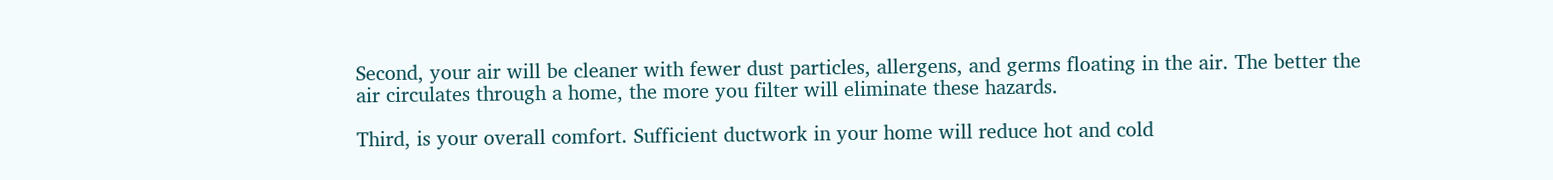Second, your air will be cleaner with fewer dust particles, allergens, and germs floating in the air. The better the air circulates through a home, the more you filter will eliminate these hazards.

Third, is your overall comfort. Sufficient ductwork in your home will reduce hot and cold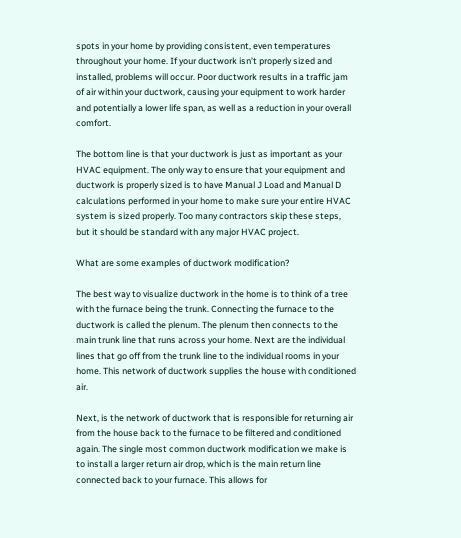spots in your home by providing consistent, even temperatures throughout your home. If your ductwork isn’t properly sized and installed, problems will occur. Poor ductwork results in a traffic jam of air within your ductwork, causing your equipment to work harder and potentially a lower life span, as well as a reduction in your overall comfort.

The bottom line is that your ductwork is just as important as your HVAC equipment. The only way to ensure that your equipment and ductwork is properly sized is to have Manual J Load and Manual D calculations performed in your home to make sure your entire HVAC system is sized properly. Too many contractors skip these steps, but it should be standard with any major HVAC project.

What are some examples of ductwork modification?

The best way to visualize ductwork in the home is to think of a tree with the furnace being the trunk. Connecting the furnace to the ductwork is called the plenum. The plenum then connects to the main trunk line that runs across your home. Next are the individual lines that go off from the trunk line to the individual rooms in your home. This network of ductwork supplies the house with conditioned air.

Next, is the network of ductwork that is responsible for returning air from the house back to the furnace to be filtered and conditioned again. The single most common ductwork modification we make is to install a larger return air drop, which is the main return line connected back to your furnace. This allows for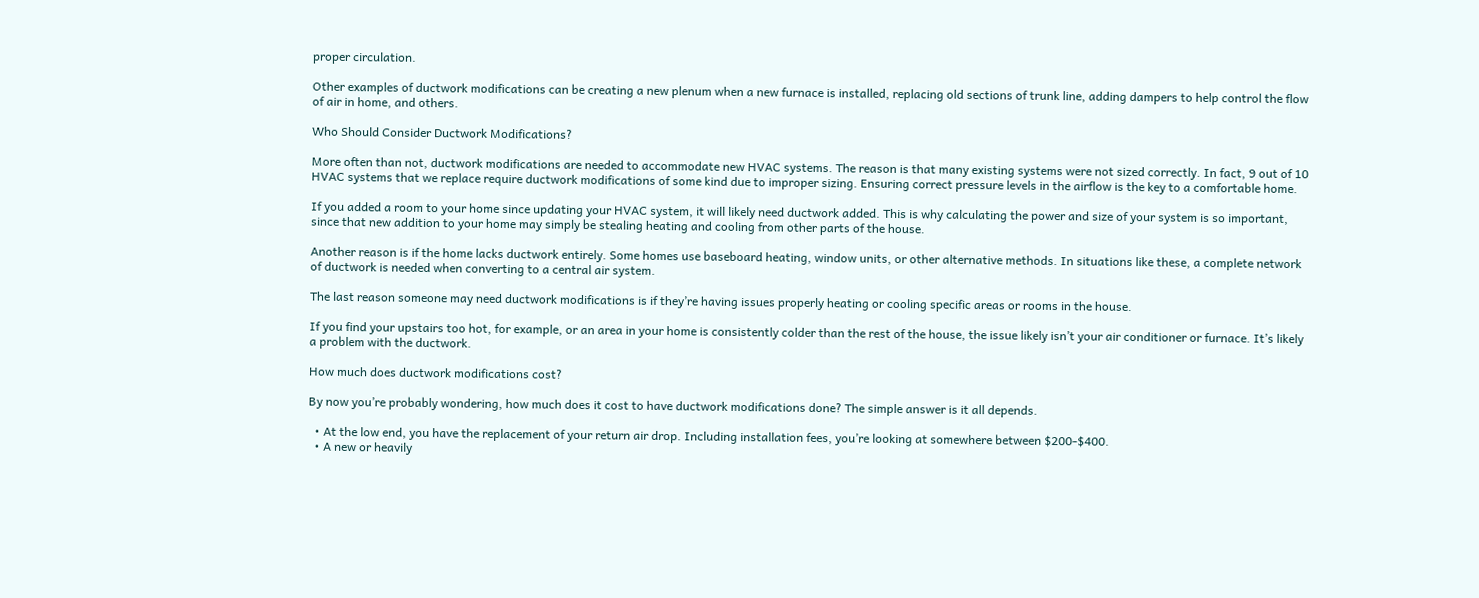proper circulation.

Other examples of ductwork modifications can be creating a new plenum when a new furnace is installed, replacing old sections of trunk line, adding dampers to help control the flow of air in home, and others.

Who Should Consider Ductwork Modifications?

More often than not, ductwork modifications are needed to accommodate new HVAC systems. The reason is that many existing systems were not sized correctly. In fact, 9 out of 10 HVAC systems that we replace require ductwork modifications of some kind due to improper sizing. Ensuring correct pressure levels in the airflow is the key to a comfortable home.

If you added a room to your home since updating your HVAC system, it will likely need ductwork added. This is why calculating the power and size of your system is so important, since that new addition to your home may simply be stealing heating and cooling from other parts of the house.

Another reason is if the home lacks ductwork entirely. Some homes use baseboard heating, window units, or other alternative methods. In situations like these, a complete network of ductwork is needed when converting to a central air system.

The last reason someone may need ductwork modifications is if they’re having issues properly heating or cooling specific areas or rooms in the house.

If you find your upstairs too hot, for example, or an area in your home is consistently colder than the rest of the house, the issue likely isn’t your air conditioner or furnace. It’s likely a problem with the ductwork.

How much does ductwork modifications cost?

By now you’re probably wondering, how much does it cost to have ductwork modifications done? The simple answer is it all depends.

  • At the low end, you have the replacement of your return air drop. Including installation fees, you’re looking at somewhere between $200-$400.
  • A new or heavily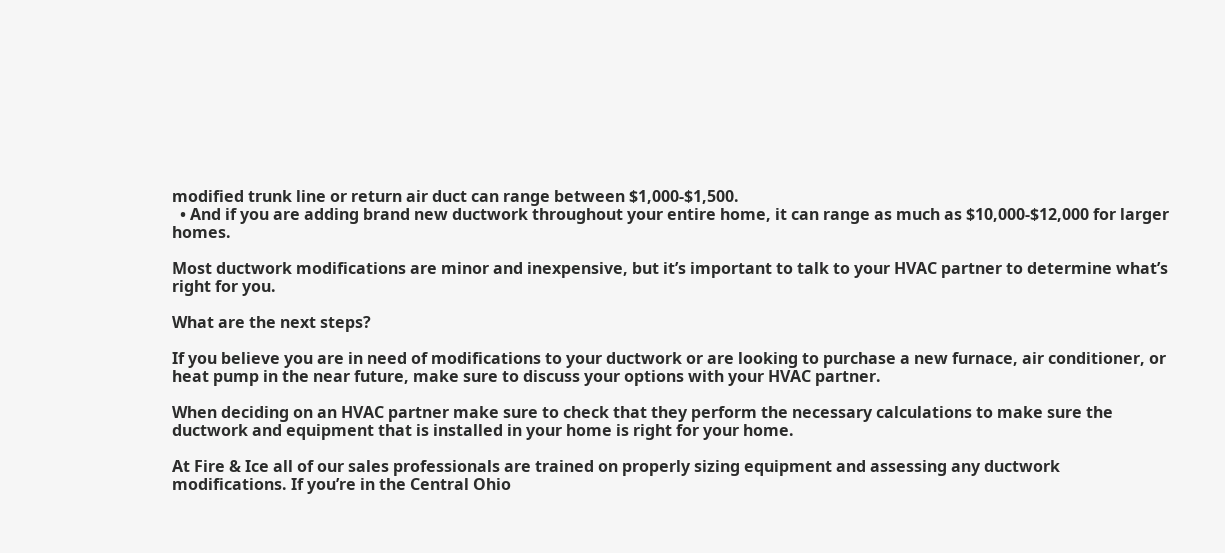modified trunk line or return air duct can range between $1,000-$1,500.
  • And if you are adding brand new ductwork throughout your entire home, it can range as much as $10,000-$12,000 for larger homes.

Most ductwork modifications are minor and inexpensive, but it’s important to talk to your HVAC partner to determine what’s right for you.

What are the next steps?

If you believe you are in need of modifications to your ductwork or are looking to purchase a new furnace, air conditioner, or heat pump in the near future, make sure to discuss your options with your HVAC partner.

When deciding on an HVAC partner make sure to check that they perform the necessary calculations to make sure the ductwork and equipment that is installed in your home is right for your home.

At Fire & Ice all of our sales professionals are trained on properly sizing equipment and assessing any ductwork modifications. If you’re in the Central Ohio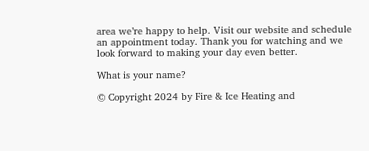area we’re happy to help. Visit our website and schedule an appointment today. Thank you for watching and we look forward to making your day even better.

What is your name?

© Copyright 2024 by Fire & Ice Heating and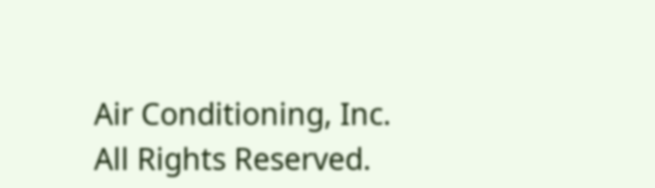Air Conditioning, Inc. All Rights Reserved.